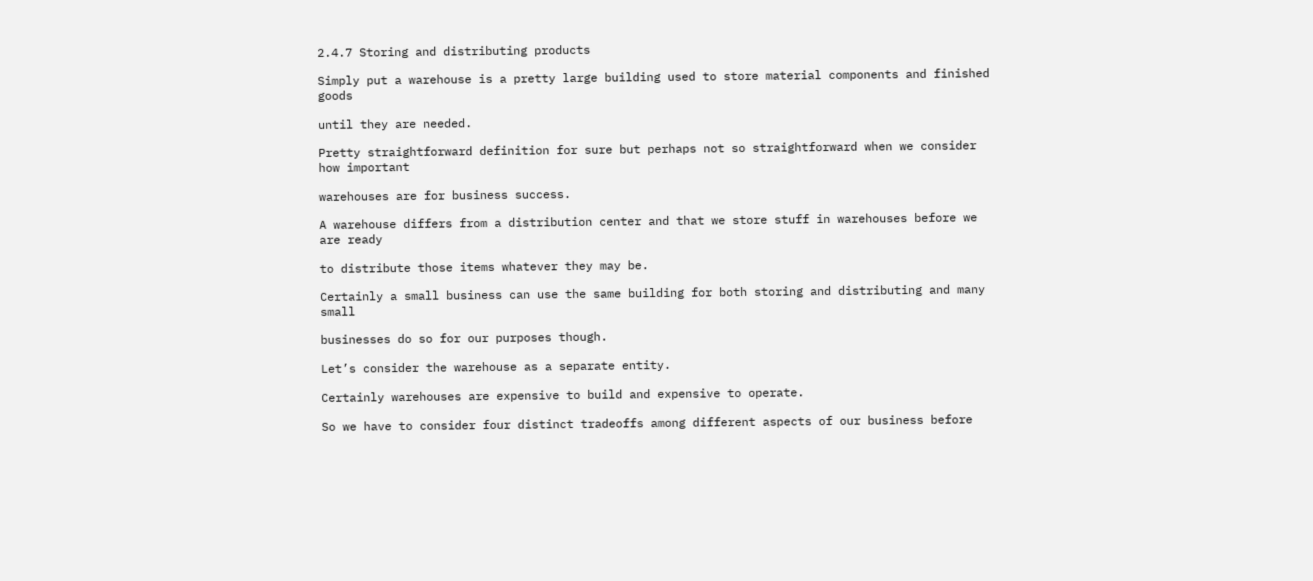2.4.7 Storing and distributing products

Simply put a warehouse is a pretty large building used to store material components and finished goods

until they are needed.

Pretty straightforward definition for sure but perhaps not so straightforward when we consider how important

warehouses are for business success.

A warehouse differs from a distribution center and that we store stuff in warehouses before we are ready

to distribute those items whatever they may be.

Certainly a small business can use the same building for both storing and distributing and many small

businesses do so for our purposes though.

Let’s consider the warehouse as a separate entity.

Certainly warehouses are expensive to build and expensive to operate.

So we have to consider four distinct tradeoffs among different aspects of our business before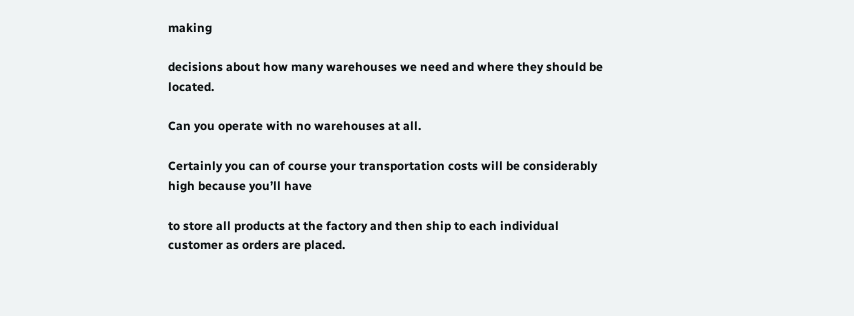making

decisions about how many warehouses we need and where they should be located.

Can you operate with no warehouses at all.

Certainly you can of course your transportation costs will be considerably high because you’ll have

to store all products at the factory and then ship to each individual customer as orders are placed.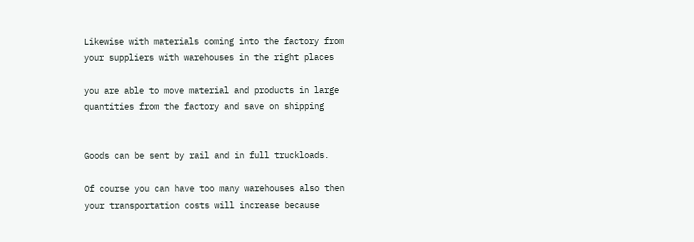Likewise with materials coming into the factory from your suppliers with warehouses in the right places

you are able to move material and products in large quantities from the factory and save on shipping


Goods can be sent by rail and in full truckloads.

Of course you can have too many warehouses also then your transportation costs will increase because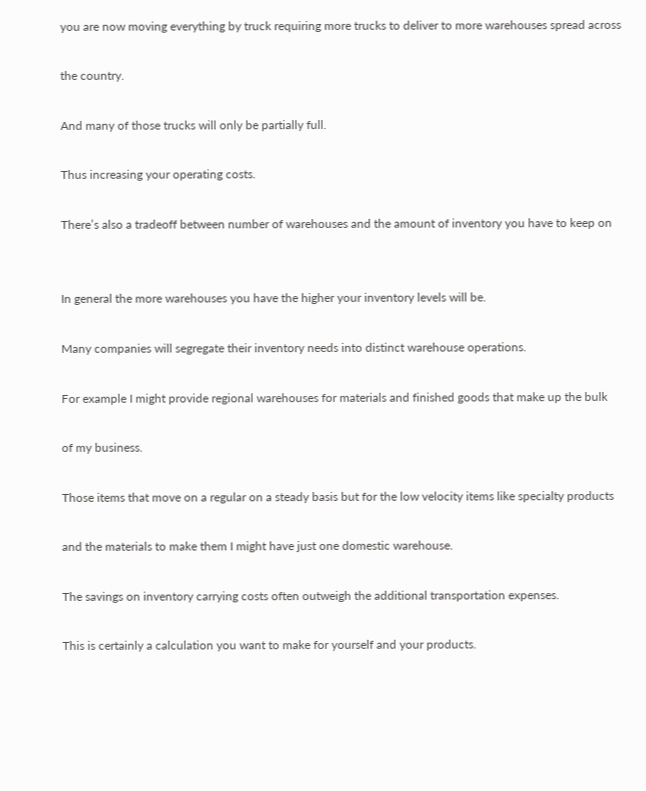you are now moving everything by truck requiring more trucks to deliver to more warehouses spread across

the country.

And many of those trucks will only be partially full.

Thus increasing your operating costs.

There’s also a tradeoff between number of warehouses and the amount of inventory you have to keep on


In general the more warehouses you have the higher your inventory levels will be.

Many companies will segregate their inventory needs into distinct warehouse operations.

For example I might provide regional warehouses for materials and finished goods that make up the bulk

of my business.

Those items that move on a regular on a steady basis but for the low velocity items like specialty products

and the materials to make them I might have just one domestic warehouse.

The savings on inventory carrying costs often outweigh the additional transportation expenses.

This is certainly a calculation you want to make for yourself and your products.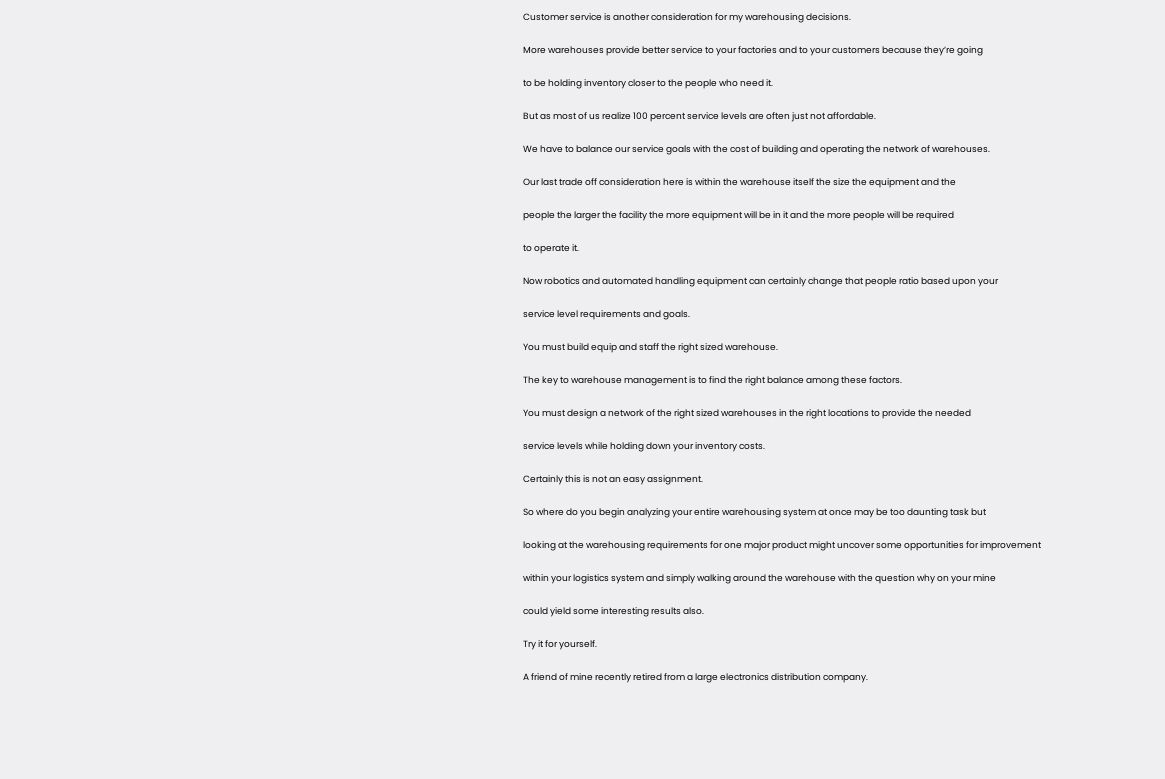Customer service is another consideration for my warehousing decisions.

More warehouses provide better service to your factories and to your customers because they’re going

to be holding inventory closer to the people who need it.

But as most of us realize 100 percent service levels are often just not affordable.

We have to balance our service goals with the cost of building and operating the network of warehouses.

Our last trade off consideration here is within the warehouse itself the size the equipment and the

people the larger the facility the more equipment will be in it and the more people will be required

to operate it.

Now robotics and automated handling equipment can certainly change that people ratio based upon your

service level requirements and goals.

You must build equip and staff the right sized warehouse.

The key to warehouse management is to find the right balance among these factors.

You must design a network of the right sized warehouses in the right locations to provide the needed

service levels while holding down your inventory costs.

Certainly this is not an easy assignment.

So where do you begin analyzing your entire warehousing system at once may be too daunting task but

looking at the warehousing requirements for one major product might uncover some opportunities for improvement

within your logistics system and simply walking around the warehouse with the question why on your mine

could yield some interesting results also.

Try it for yourself.

A friend of mine recently retired from a large electronics distribution company.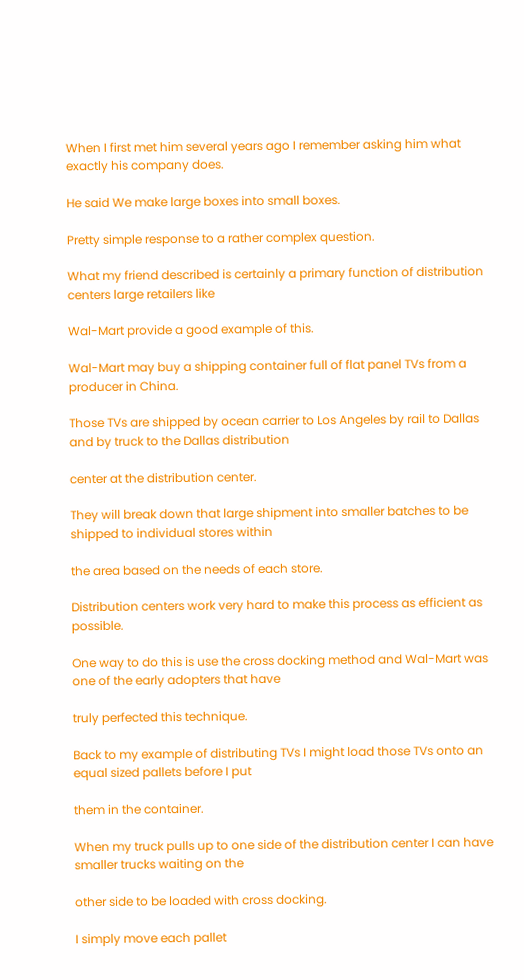When I first met him several years ago I remember asking him what exactly his company does.

He said We make large boxes into small boxes.

Pretty simple response to a rather complex question.

What my friend described is certainly a primary function of distribution centers large retailers like

Wal-Mart provide a good example of this.

Wal-Mart may buy a shipping container full of flat panel TVs from a producer in China.

Those TVs are shipped by ocean carrier to Los Angeles by rail to Dallas and by truck to the Dallas distribution

center at the distribution center.

They will break down that large shipment into smaller batches to be shipped to individual stores within

the area based on the needs of each store.

Distribution centers work very hard to make this process as efficient as possible.

One way to do this is use the cross docking method and Wal-Mart was one of the early adopters that have

truly perfected this technique.

Back to my example of distributing TVs I might load those TVs onto an equal sized pallets before I put

them in the container.

When my truck pulls up to one side of the distribution center I can have smaller trucks waiting on the

other side to be loaded with cross docking.

I simply move each pallet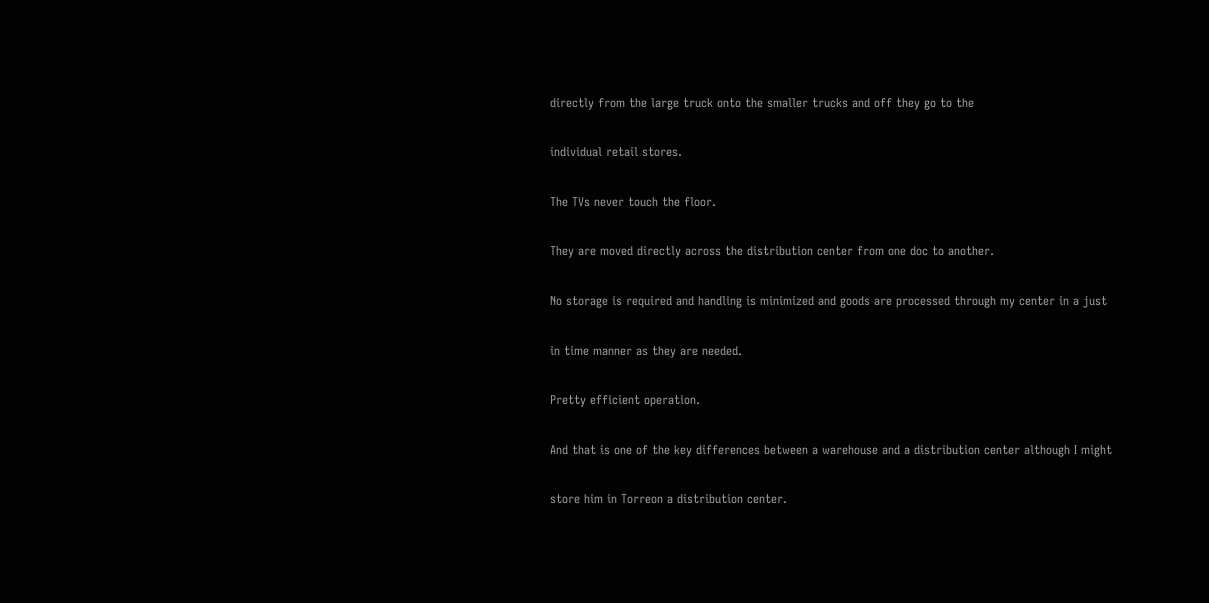directly from the large truck onto the smaller trucks and off they go to the

individual retail stores.

The TVs never touch the floor.

They are moved directly across the distribution center from one doc to another.

No storage is required and handling is minimized and goods are processed through my center in a just

in time manner as they are needed.

Pretty efficient operation.

And that is one of the key differences between a warehouse and a distribution center although I might

store him in Torreon a distribution center.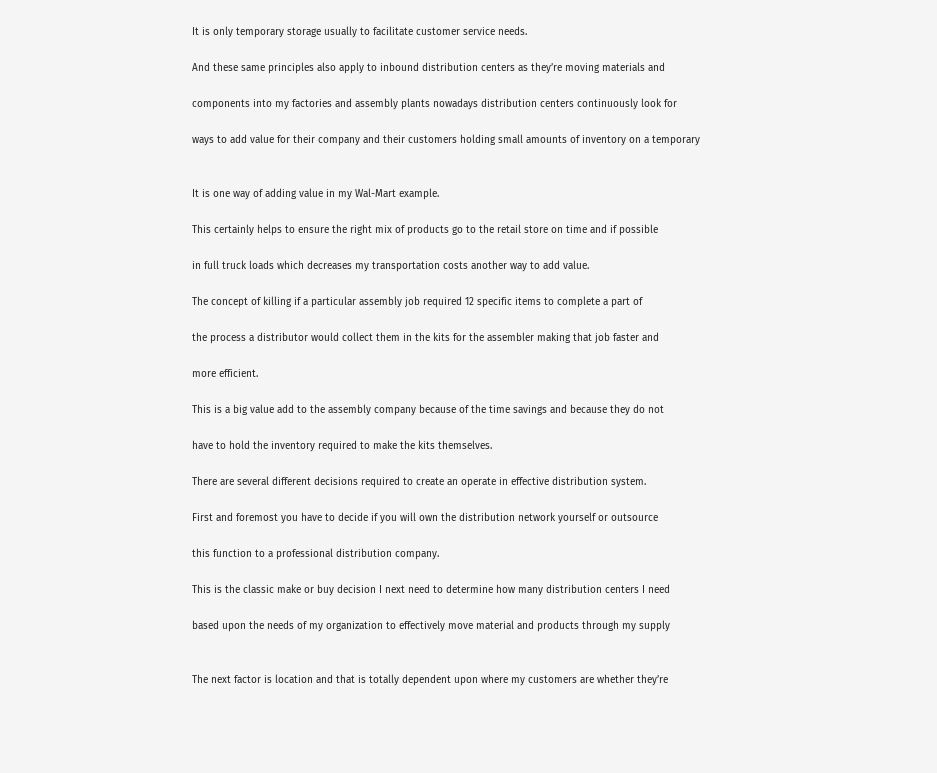It is only temporary storage usually to facilitate customer service needs.

And these same principles also apply to inbound distribution centers as they’re moving materials and

components into my factories and assembly plants nowadays distribution centers continuously look for

ways to add value for their company and their customers holding small amounts of inventory on a temporary


It is one way of adding value in my Wal-Mart example.

This certainly helps to ensure the right mix of products go to the retail store on time and if possible

in full truck loads which decreases my transportation costs another way to add value.

The concept of killing if a particular assembly job required 12 specific items to complete a part of

the process a distributor would collect them in the kits for the assembler making that job faster and

more efficient.

This is a big value add to the assembly company because of the time savings and because they do not

have to hold the inventory required to make the kits themselves.

There are several different decisions required to create an operate in effective distribution system.

First and foremost you have to decide if you will own the distribution network yourself or outsource

this function to a professional distribution company.

This is the classic make or buy decision I next need to determine how many distribution centers I need

based upon the needs of my organization to effectively move material and products through my supply


The next factor is location and that is totally dependent upon where my customers are whether they’re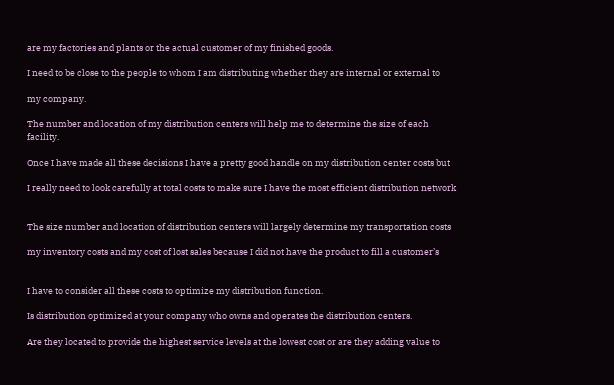are my factories and plants or the actual customer of my finished goods.

I need to be close to the people to whom I am distributing whether they are internal or external to

my company.

The number and location of my distribution centers will help me to determine the size of each facility.

Once I have made all these decisions I have a pretty good handle on my distribution center costs but

I really need to look carefully at total costs to make sure I have the most efficient distribution network


The size number and location of distribution centers will largely determine my transportation costs

my inventory costs and my cost of lost sales because I did not have the product to fill a customer’s


I have to consider all these costs to optimize my distribution function.

Is distribution optimized at your company who owns and operates the distribution centers.

Are they located to provide the highest service levels at the lowest cost or are they adding value to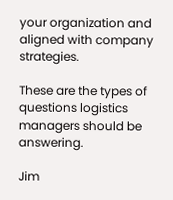your organization and aligned with company strategies.

These are the types of questions logistics managers should be answering.

Jim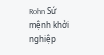Rohn Sứ mệnh khởi nghiệp